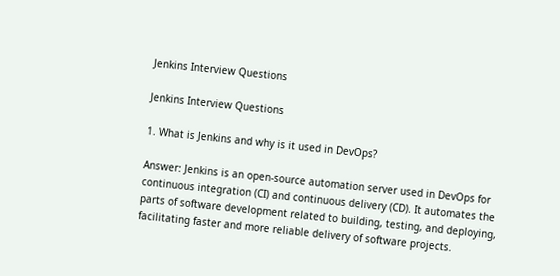Jenkins Interview Questions

Jenkins Interview Questions

1. What is Jenkins and why is it used in DevOps?

Answer: Jenkins is an open-source automation server used in DevOps for continuous integration (CI) and continuous delivery (CD). It automates the parts of software development related to building, testing, and deploying, facilitating faster and more reliable delivery of software projects.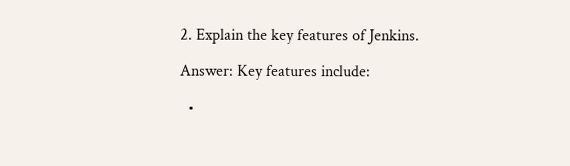2. Explain the key features of Jenkins.

Answer: Key features include:

  •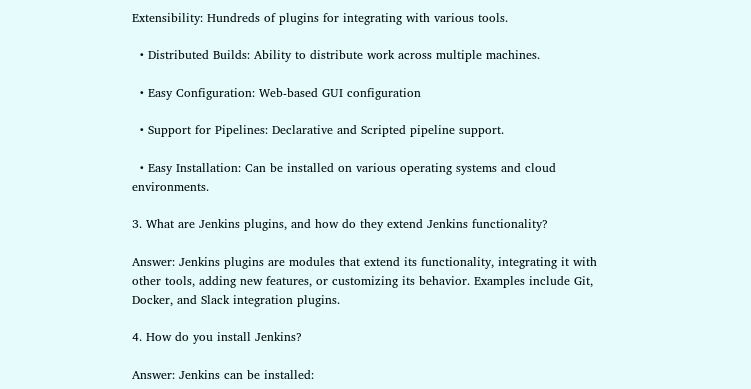Extensibility: Hundreds of plugins for integrating with various tools.

  • Distributed Builds: Ability to distribute work across multiple machines.

  • Easy Configuration: Web-based GUI configuration

  • Support for Pipelines: Declarative and Scripted pipeline support.

  • Easy Installation: Can be installed on various operating systems and cloud environments.

3. What are Jenkins plugins, and how do they extend Jenkins functionality?

Answer: Jenkins plugins are modules that extend its functionality, integrating it with other tools, adding new features, or customizing its behavior. Examples include Git, Docker, and Slack integration plugins.

4. How do you install Jenkins?

Answer: Jenkins can be installed: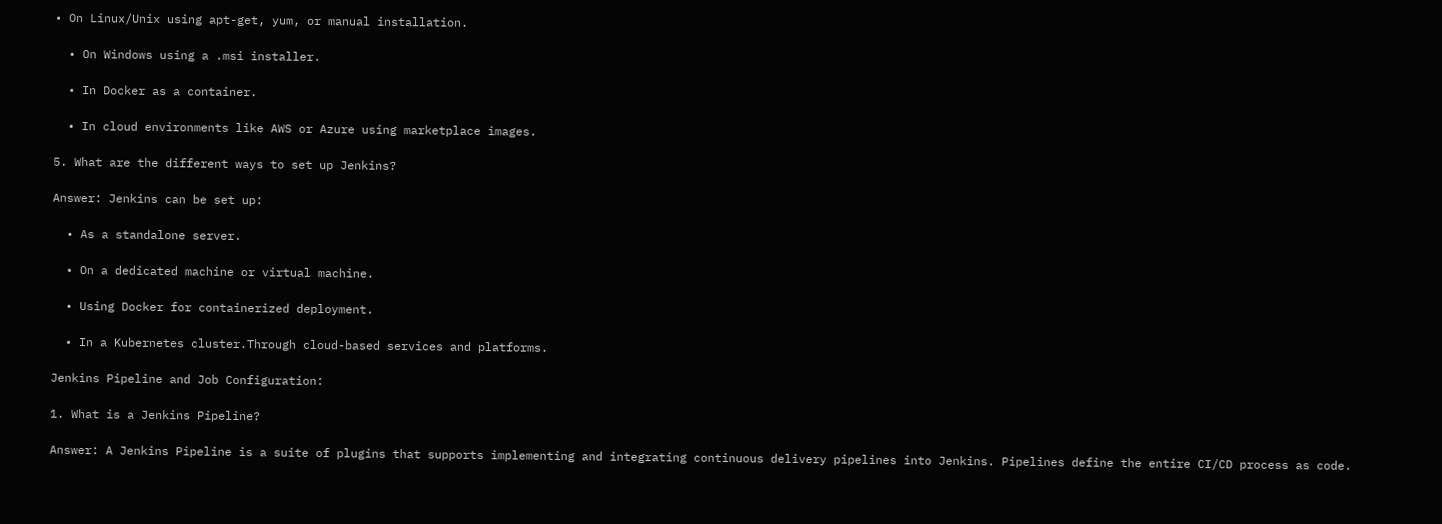• On Linux/Unix using apt-get, yum, or manual installation.

  • On Windows using a .msi installer.

  • In Docker as a container.

  • In cloud environments like AWS or Azure using marketplace images.

5. What are the different ways to set up Jenkins?

Answer: Jenkins can be set up:

  • As a standalone server.

  • On a dedicated machine or virtual machine.

  • Using Docker for containerized deployment.

  • In a Kubernetes cluster.Through cloud-based services and platforms.

Jenkins Pipeline and Job Configuration:

1. What is a Jenkins Pipeline?

Answer: A Jenkins Pipeline is a suite of plugins that supports implementing and integrating continuous delivery pipelines into Jenkins. Pipelines define the entire CI/CD process as code.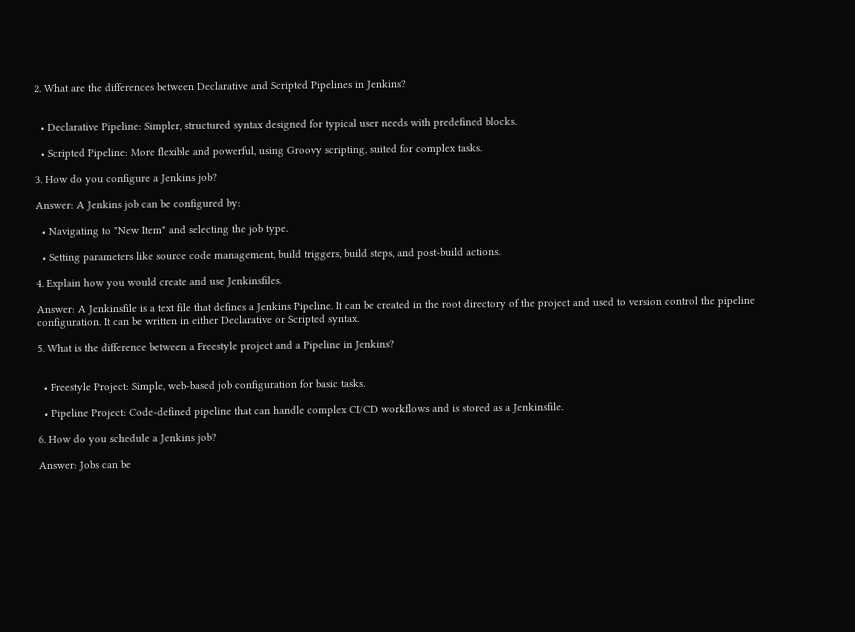2. What are the differences between Declarative and Scripted Pipelines in Jenkins?


  • Declarative Pipeline: Simpler, structured syntax designed for typical user needs with predefined blocks.

  • Scripted Pipeline: More flexible and powerful, using Groovy scripting, suited for complex tasks.

3. How do you configure a Jenkins job?

Answer: A Jenkins job can be configured by:

  • Navigating to "New Item" and selecting the job type.

  • Setting parameters like source code management, build triggers, build steps, and post-build actions.

4. Explain how you would create and use Jenkinsfiles.

Answer: A Jenkinsfile is a text file that defines a Jenkins Pipeline. It can be created in the root directory of the project and used to version control the pipeline configuration. It can be written in either Declarative or Scripted syntax.

5. What is the difference between a Freestyle project and a Pipeline in Jenkins?


  • Freestyle Project: Simple, web-based job configuration for basic tasks.

  • Pipeline Project: Code-defined pipeline that can handle complex CI/CD workflows and is stored as a Jenkinsfile.

6. How do you schedule a Jenkins job?

Answer: Jobs can be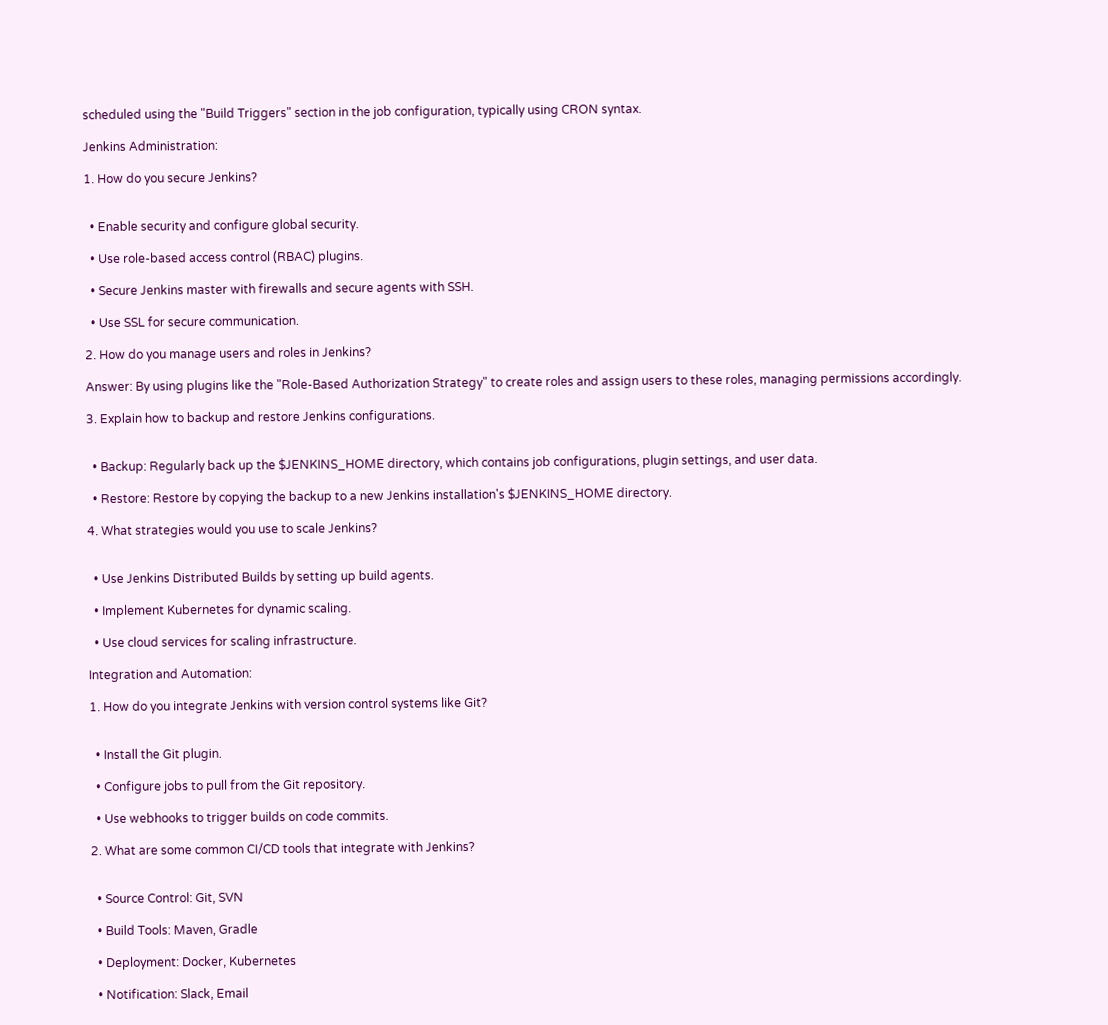scheduled using the "Build Triggers" section in the job configuration, typically using CRON syntax.

Jenkins Administration:

1. How do you secure Jenkins?


  • Enable security and configure global security.

  • Use role-based access control (RBAC) plugins.

  • Secure Jenkins master with firewalls and secure agents with SSH.

  • Use SSL for secure communication.

2. How do you manage users and roles in Jenkins?

Answer: By using plugins like the "Role-Based Authorization Strategy" to create roles and assign users to these roles, managing permissions accordingly.

3. Explain how to backup and restore Jenkins configurations.


  • Backup: Regularly back up the $JENKINS_HOME directory, which contains job configurations, plugin settings, and user data.

  • Restore: Restore by copying the backup to a new Jenkins installation's $JENKINS_HOME directory.

4. What strategies would you use to scale Jenkins?


  • Use Jenkins Distributed Builds by setting up build agents.

  • Implement Kubernetes for dynamic scaling.

  • Use cloud services for scaling infrastructure.

Integration and Automation:

1. How do you integrate Jenkins with version control systems like Git?


  • Install the Git plugin.

  • Configure jobs to pull from the Git repository.

  • Use webhooks to trigger builds on code commits.

2. What are some common CI/CD tools that integrate with Jenkins?


  • Source Control: Git, SVN

  • Build Tools: Maven, Gradle

  • Deployment: Docker, Kubernetes

  • Notification: Slack, Email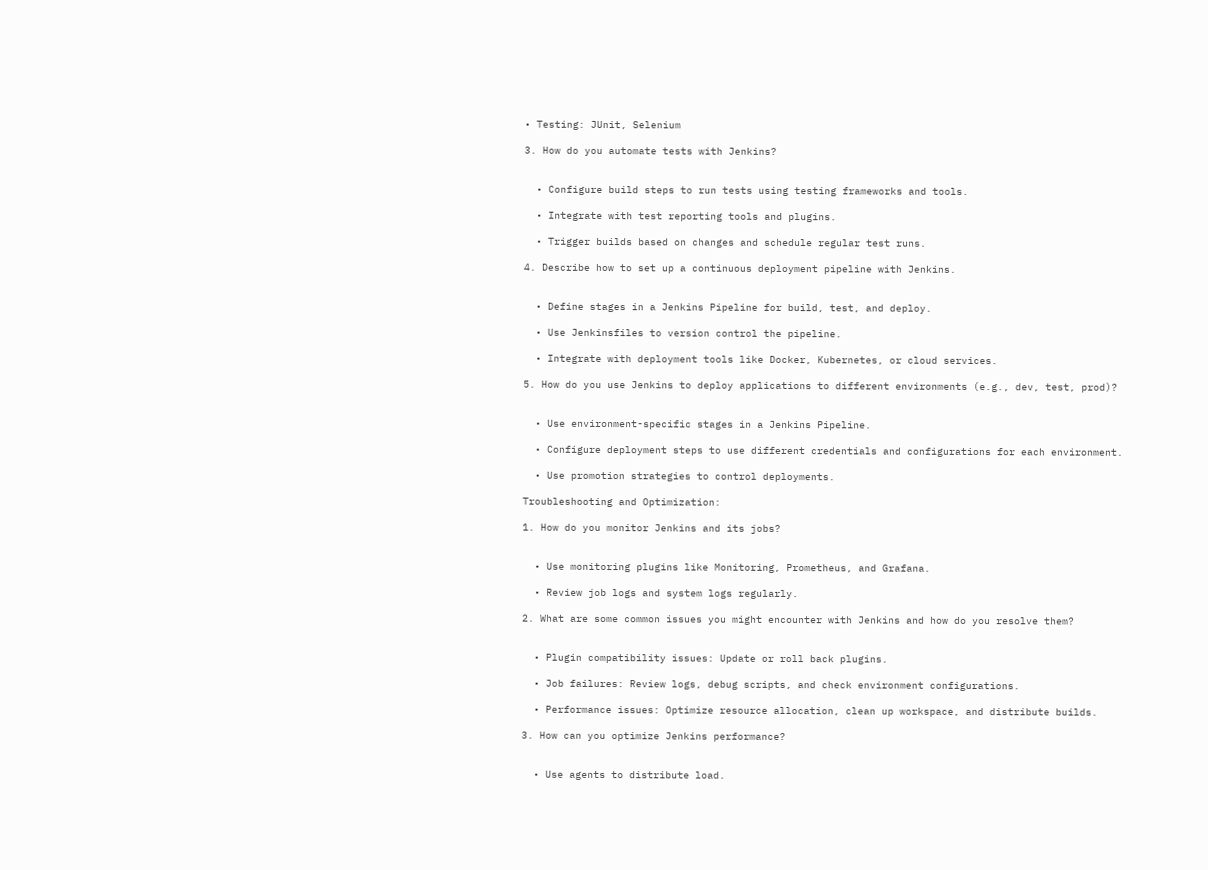• Testing: JUnit, Selenium

3. How do you automate tests with Jenkins?


  • Configure build steps to run tests using testing frameworks and tools.

  • Integrate with test reporting tools and plugins.

  • Trigger builds based on changes and schedule regular test runs.

4. Describe how to set up a continuous deployment pipeline with Jenkins.


  • Define stages in a Jenkins Pipeline for build, test, and deploy.

  • Use Jenkinsfiles to version control the pipeline.

  • Integrate with deployment tools like Docker, Kubernetes, or cloud services.

5. How do you use Jenkins to deploy applications to different environments (e.g., dev, test, prod)?


  • Use environment-specific stages in a Jenkins Pipeline.

  • Configure deployment steps to use different credentials and configurations for each environment.

  • Use promotion strategies to control deployments.

Troubleshooting and Optimization:

1. How do you monitor Jenkins and its jobs?


  • Use monitoring plugins like Monitoring, Prometheus, and Grafana.

  • Review job logs and system logs regularly.

2. What are some common issues you might encounter with Jenkins and how do you resolve them?


  • Plugin compatibility issues: Update or roll back plugins.

  • Job failures: Review logs, debug scripts, and check environment configurations.

  • Performance issues: Optimize resource allocation, clean up workspace, and distribute builds.

3. How can you optimize Jenkins performance?


  • Use agents to distribute load.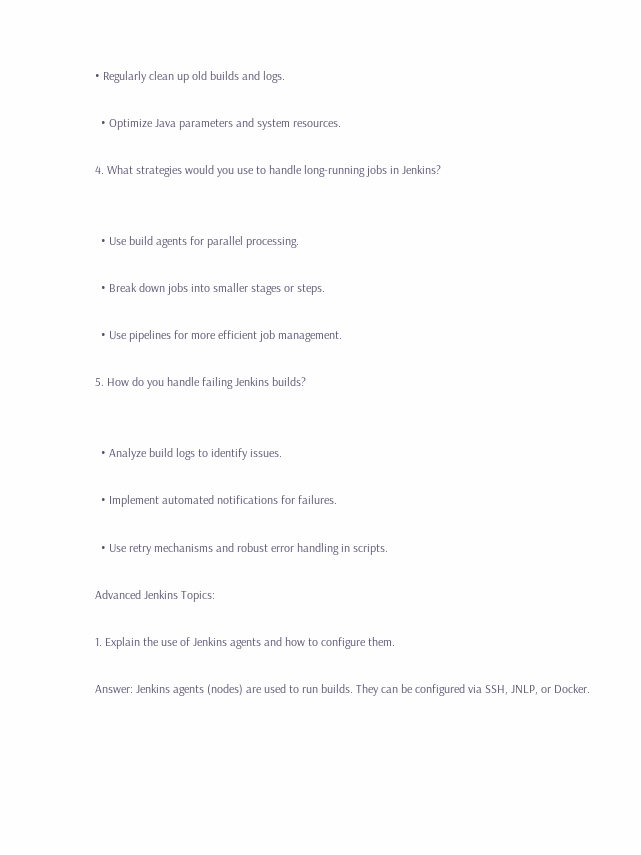• Regularly clean up old builds and logs.

  • Optimize Java parameters and system resources.

4. What strategies would you use to handle long-running jobs in Jenkins?


  • Use build agents for parallel processing.

  • Break down jobs into smaller stages or steps.

  • Use pipelines for more efficient job management.

5. How do you handle failing Jenkins builds?


  • Analyze build logs to identify issues.

  • Implement automated notifications for failures.

  • Use retry mechanisms and robust error handling in scripts.

Advanced Jenkins Topics:

1. Explain the use of Jenkins agents and how to configure them.

Answer: Jenkins agents (nodes) are used to run builds. They can be configured via SSH, JNLP, or Docker.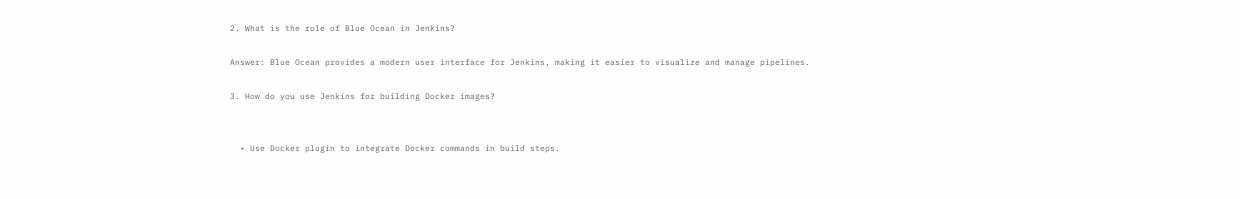2. What is the role of Blue Ocean in Jenkins?

Answer: Blue Ocean provides a modern user interface for Jenkins, making it easier to visualize and manage pipelines.

3. How do you use Jenkins for building Docker images?


  • Use Docker plugin to integrate Docker commands in build steps.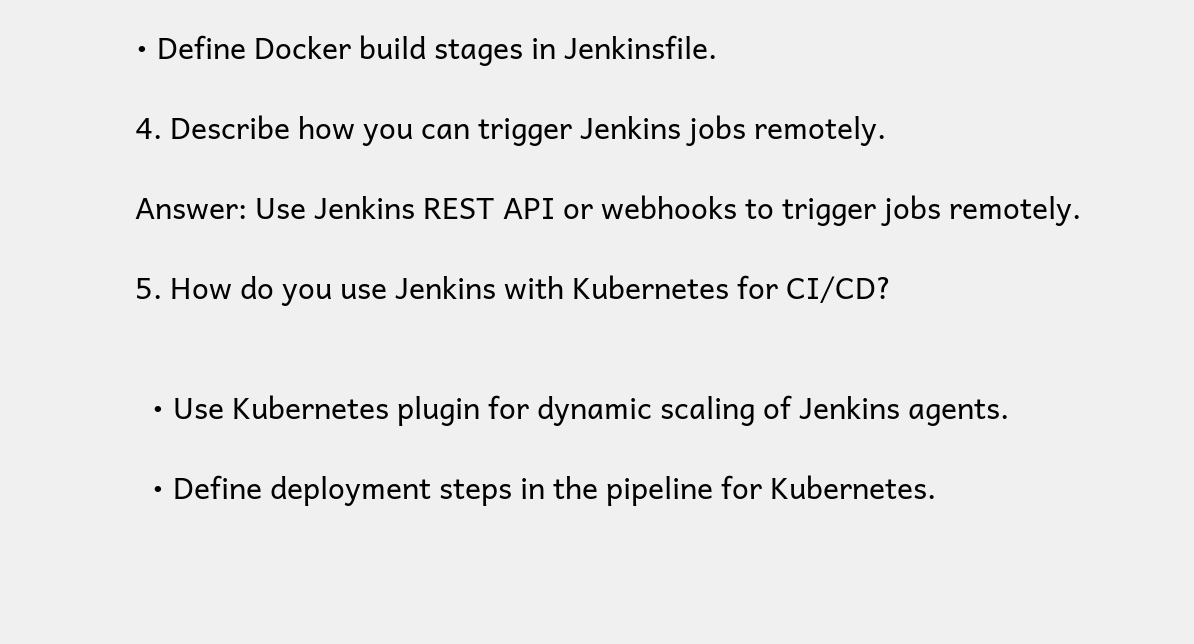• Define Docker build stages in Jenkinsfile.

4. Describe how you can trigger Jenkins jobs remotely.

Answer: Use Jenkins REST API or webhooks to trigger jobs remotely.

5. How do you use Jenkins with Kubernetes for CI/CD?


  • Use Kubernetes plugin for dynamic scaling of Jenkins agents.

  • Define deployment steps in the pipeline for Kubernetes.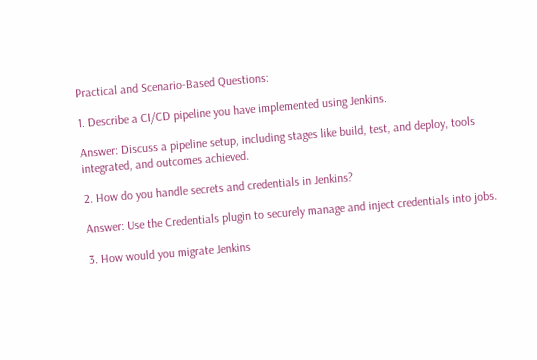Practical and Scenario-Based Questions:

1. Describe a CI/CD pipeline you have implemented using Jenkins.

Answer: Discuss a pipeline setup, including stages like build, test, and deploy, tools integrated, and outcomes achieved.

2. How do you handle secrets and credentials in Jenkins?

Answer: Use the Credentials plugin to securely manage and inject credentials into jobs.

3. How would you migrate Jenkins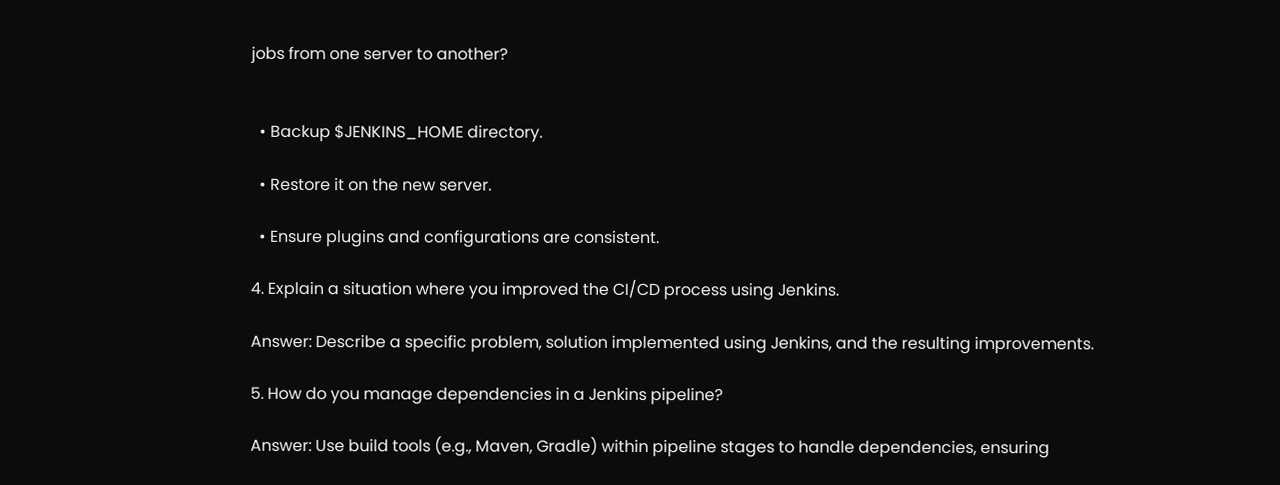jobs from one server to another?


  • Backup $JENKINS_HOME directory.

  • Restore it on the new server.

  • Ensure plugins and configurations are consistent.

4. Explain a situation where you improved the CI/CD process using Jenkins.

Answer: Describe a specific problem, solution implemented using Jenkins, and the resulting improvements.

5. How do you manage dependencies in a Jenkins pipeline?

Answer: Use build tools (e.g., Maven, Gradle) within pipeline stages to handle dependencies, ensuring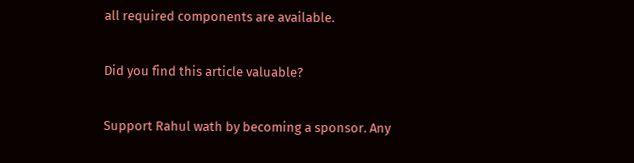all required components are available.

Did you find this article valuable?

Support Rahul wath by becoming a sponsor. Any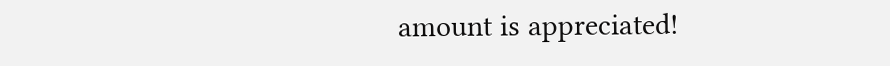amount is appreciated!